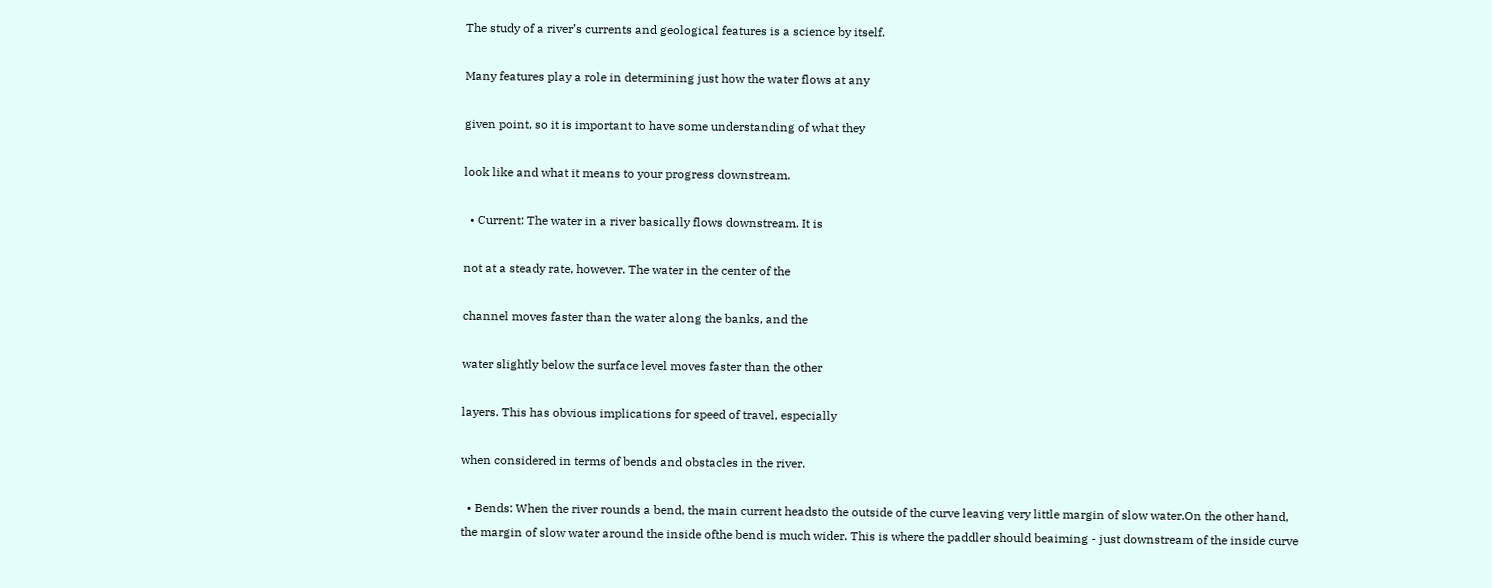The study of a river’s currents and geological features is a science by itself.

Many features play a role in determining just how the water flows at any

given point, so it is important to have some understanding of what they

look like and what it means to your progress downstream.

  • Current: The water in a river basically flows downstream. It is

not at a steady rate, however. The water in the center of the

channel moves faster than the water along the banks, and the

water slightly below the surface level moves faster than the other

layers. This has obvious implications for speed of travel, especially

when considered in terms of bends and obstacles in the river.

  • Bends: When the river rounds a bend, the main current headsto the outside of the curve leaving very little margin of slow water.On the other hand, the margin of slow water around the inside ofthe bend is much wider. This is where the paddler should beaiming - just downstream of the inside curve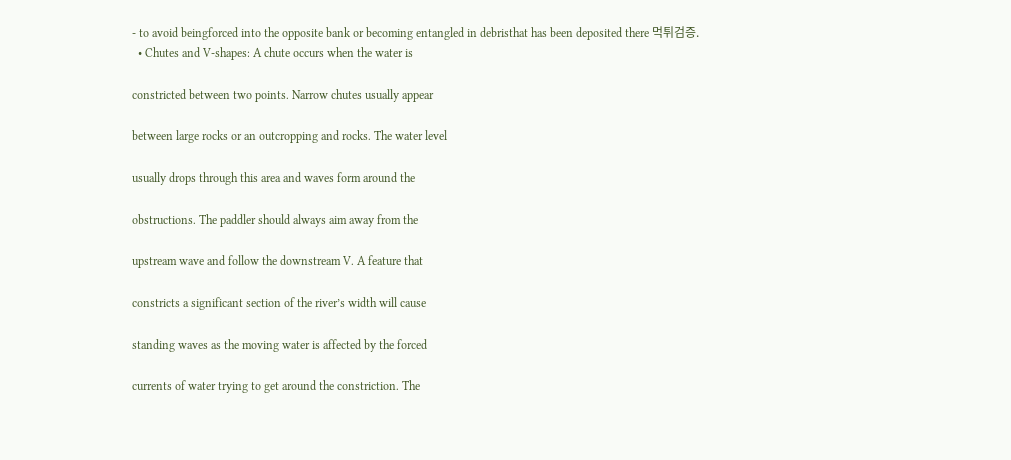- to avoid beingforced into the opposite bank or becoming entangled in debristhat has been deposited there 먹튀검증.
  • Chutes and V-shapes: A chute occurs when the water is

constricted between two points. Narrow chutes usually appear

between large rocks or an outcropping and rocks. The water level

usually drops through this area and waves form around the

obstructions. The paddler should always aim away from the

upstream wave and follow the downstream V. A feature that

constricts a significant section of the river’s width will cause

standing waves as the moving water is affected by the forced

currents of water trying to get around the constriction. The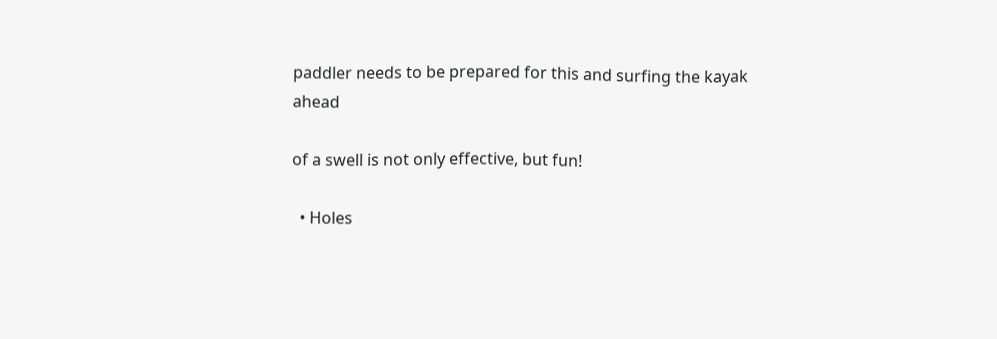paddler needs to be prepared for this and surfing the kayak ahead

of a swell is not only effective, but fun!

  • Holes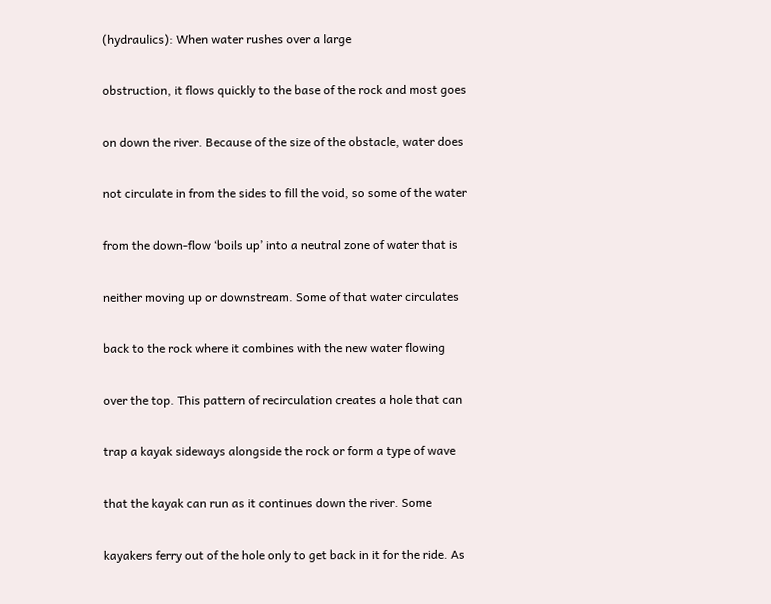(hydraulics): When water rushes over a large

obstruction, it flows quickly to the base of the rock and most goes

on down the river. Because of the size of the obstacle, water does

not circulate in from the sides to fill the void, so some of the water

from the down-flow ‘boils up’ into a neutral zone of water that is

neither moving up or downstream. Some of that water circulates

back to the rock where it combines with the new water flowing

over the top. This pattern of recirculation creates a hole that can

trap a kayak sideways alongside the rock or form a type of wave

that the kayak can run as it continues down the river. Some

kayakers ferry out of the hole only to get back in it for the ride. As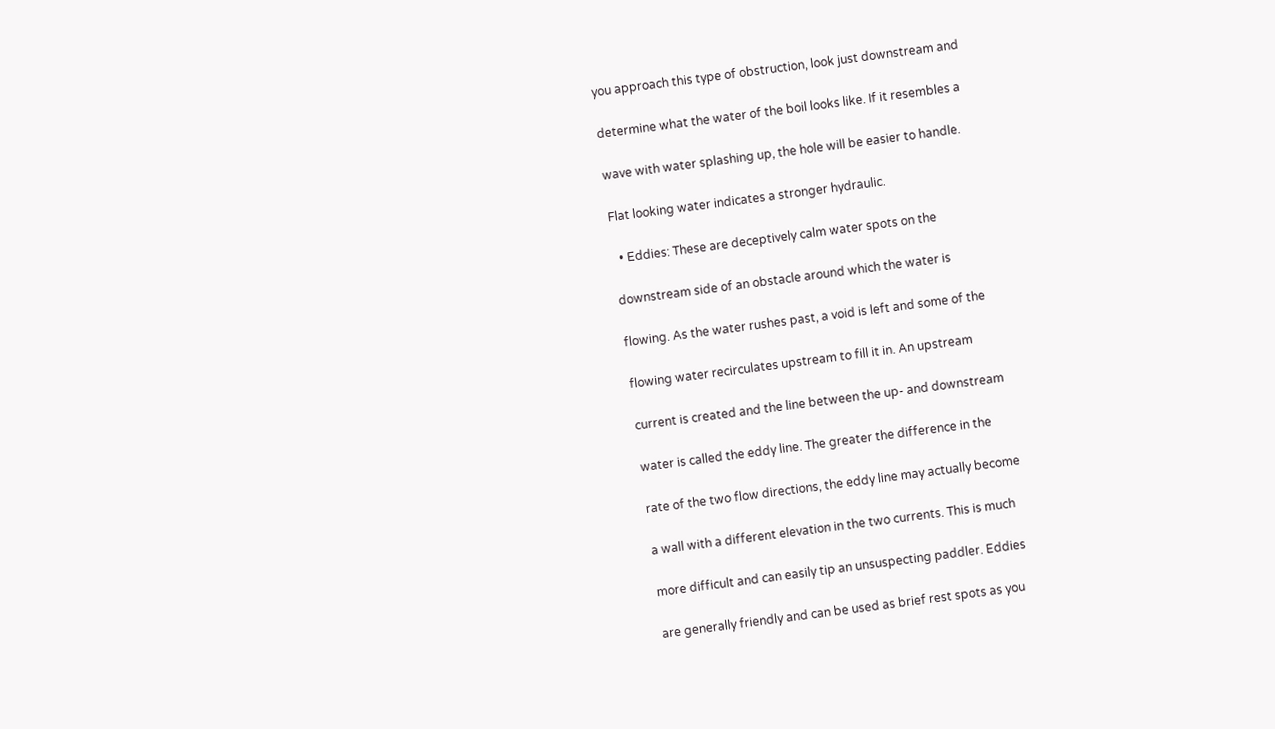you approach this type of obstruction, look just downstream and

determine what the water of the boil looks like. If it resembles a

wave with water splashing up, the hole will be easier to handle.

Flat looking water indicates a stronger hydraulic.

  • Eddies: These are deceptively calm water spots on the

downstream side of an obstacle around which the water is

flowing. As the water rushes past, a void is left and some of the

flowing water recirculates upstream to fill it in. An upstream

current is created and the line between the up- and downstream

water is called the eddy line. The greater the difference in the

rate of the two flow directions, the eddy line may actually become

a wall with a different elevation in the two currents. This is much

more difficult and can easily tip an unsuspecting paddler. Eddies

are generally friendly and can be used as brief rest spots as you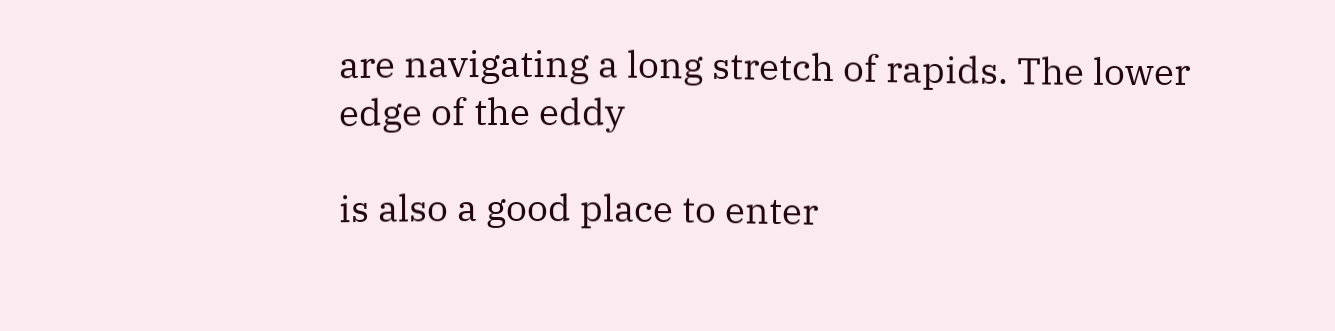are navigating a long stretch of rapids. The lower edge of the eddy

is also a good place to enter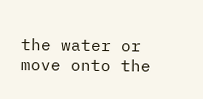the water or move onto the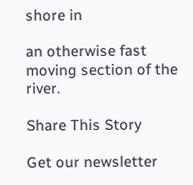shore in

an otherwise fast moving section of the river.

Share This Story

Get our newsletter